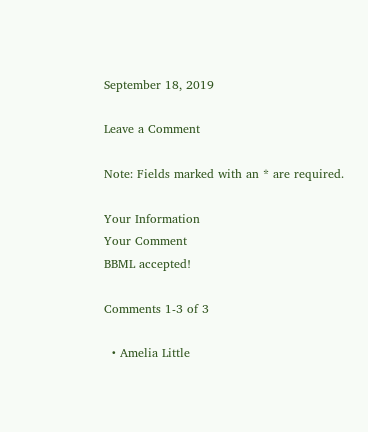September 18, 2019

Leave a Comment

Note: Fields marked with an * are required.

Your Information
Your Comment
BBML accepted!

Comments 1-3 of 3

  • Amelia Little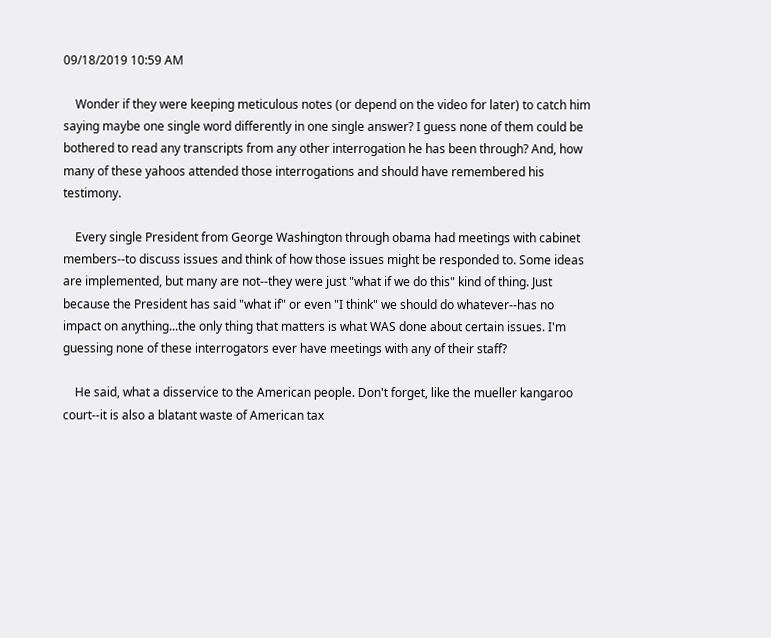09/18/2019 10:59 AM

    Wonder if they were keeping meticulous notes (or depend on the video for later) to catch him saying maybe one single word differently in one single answer? I guess none of them could be bothered to read any transcripts from any other interrogation he has been through? And, how many of these yahoos attended those interrogations and should have remembered his testimony.

    Every single President from George Washington through obama had meetings with cabinet members--to discuss issues and think of how those issues might be responded to. Some ideas are implemented, but many are not--they were just "what if we do this" kind of thing. Just because the President has said "what if" or even "I think" we should do whatever--has no impact on anything...the only thing that matters is what WAS done about certain issues. I'm guessing none of these interrogators ever have meetings with any of their staff?

    He said, what a disservice to the American people. Don't forget, like the mueller kangaroo court--it is also a blatant waste of American tax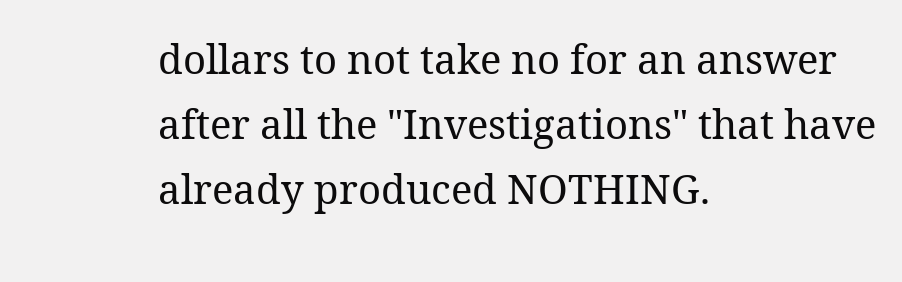dollars to not take no for an answer after all the "Investigations" that have already produced NOTHING.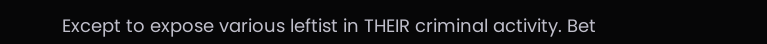Except to expose various leftist in THEIR criminal activity. Bet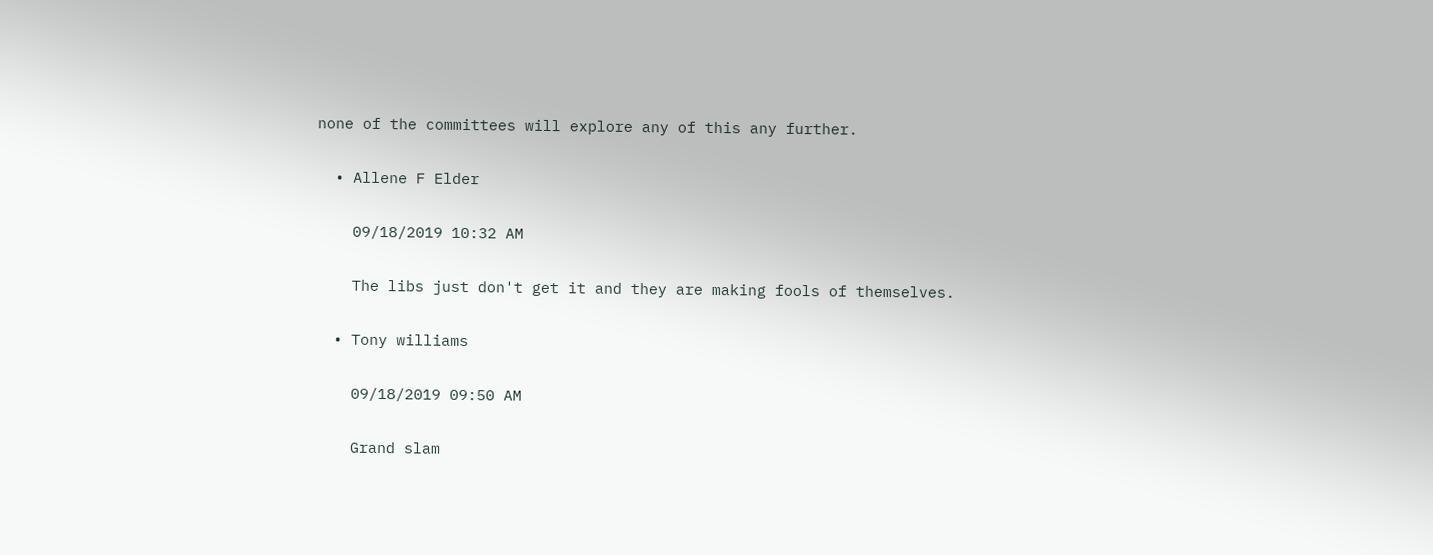none of the committees will explore any of this any further.

  • Allene F Elder

    09/18/2019 10:32 AM

    The libs just don't get it and they are making fools of themselves.

  • Tony williams

    09/18/2019 09:50 AM

    Grand slam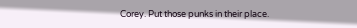Corey. Put those punks in their place.